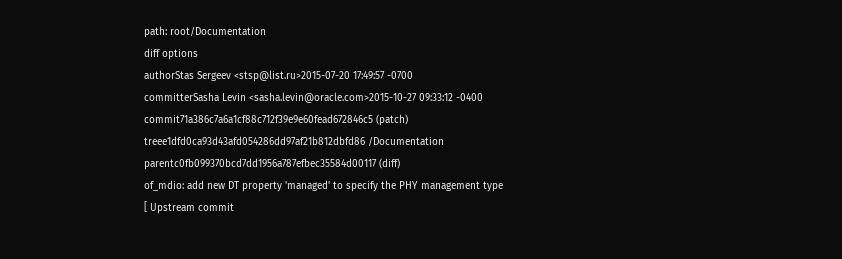path: root/Documentation
diff options
authorStas Sergeev <stsp@list.ru>2015-07-20 17:49:57 -0700
committerSasha Levin <sasha.levin@oracle.com>2015-10-27 09:33:12 -0400
commit71a386c7a6a1cf88c712f39e9e60fead672846c5 (patch)
treee1dfd0ca93d43afd054286dd97af21b812dbfd86 /Documentation
parentc0fb099370bcd7dd1956a787efbec35584d00117 (diff)
of_mdio: add new DT property 'managed' to specify the PHY management type
[ Upstream commit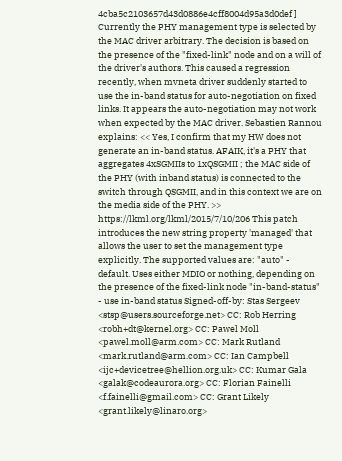4cba5c2103657d43d0886e4cff8004d95a3d0def ] Currently the PHY management type is selected by the MAC driver arbitrary. The decision is based on the presence of the "fixed-link" node and on a will of the driver's authors. This caused a regression recently, when mvneta driver suddenly started to use the in-band status for auto-negotiation on fixed links. It appears the auto-negotiation may not work when expected by the MAC driver. Sebastien Rannou explains: << Yes, I confirm that my HW does not generate an in-band status. AFAIK, it's a PHY that aggregates 4xSGMIIs to 1xQSGMII ; the MAC side of the PHY (with inband status) is connected to the switch through QSGMII, and in this context we are on the media side of the PHY. >> https://lkml.org/lkml/2015/7/10/206 This patch introduces the new string property 'managed' that allows the user to set the management type explicitly. The supported values are: "auto" - default. Uses either MDIO or nothing, depending on the presence of the fixed-link node "in-band-status" - use in-band status Signed-off-by: Stas Sergeev <stsp@users.sourceforge.net> CC: Rob Herring <robh+dt@kernel.org> CC: Pawel Moll <pawel.moll@arm.com> CC: Mark Rutland <mark.rutland@arm.com> CC: Ian Campbell <ijc+devicetree@hellion.org.uk> CC: Kumar Gala <galak@codeaurora.org> CC: Florian Fainelli <f.fainelli@gmail.com> CC: Grant Likely <grant.likely@linaro.org>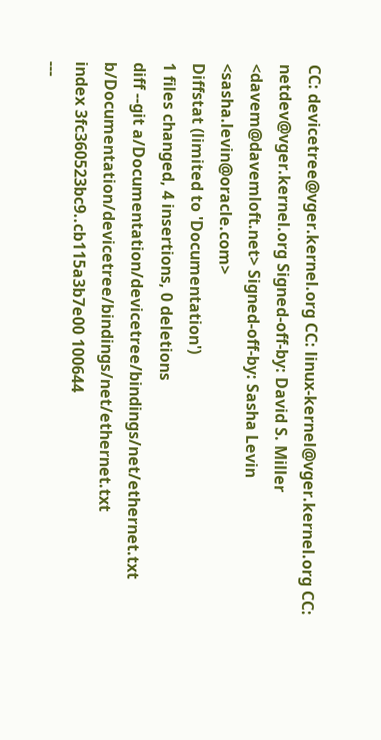CC: devicetree@vger.kernel.org CC: linux-kernel@vger.kernel.org CC: netdev@vger.kernel.org Signed-off-by: David S. Miller <davem@davemloft.net> Signed-off-by: Sasha Levin <sasha.levin@oracle.com>
Diffstat (limited to 'Documentation')
1 files changed, 4 insertions, 0 deletions
diff --git a/Documentation/devicetree/bindings/net/ethernet.txt b/Documentation/devicetree/bindings/net/ethernet.txt
index 3fc360523bc9..cb115a3b7e00 100644
---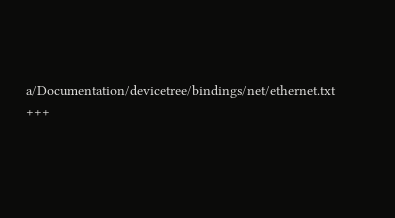a/Documentation/devicetree/bindings/net/ethernet.txt
+++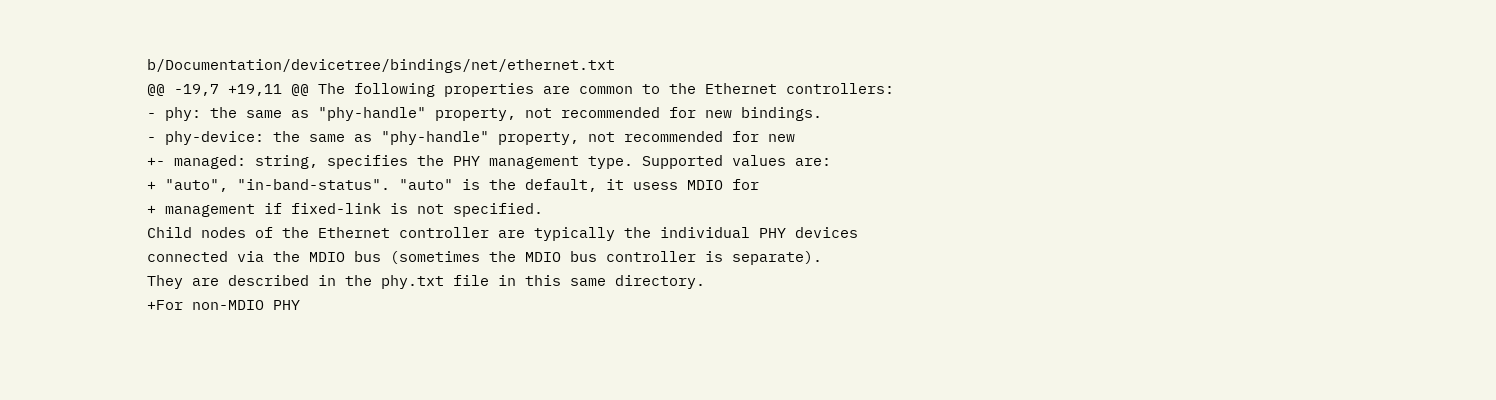b/Documentation/devicetree/bindings/net/ethernet.txt
@@ -19,7 +19,11 @@ The following properties are common to the Ethernet controllers:
- phy: the same as "phy-handle" property, not recommended for new bindings.
- phy-device: the same as "phy-handle" property, not recommended for new
+- managed: string, specifies the PHY management type. Supported values are:
+ "auto", "in-band-status". "auto" is the default, it usess MDIO for
+ management if fixed-link is not specified.
Child nodes of the Ethernet controller are typically the individual PHY devices
connected via the MDIO bus (sometimes the MDIO bus controller is separate).
They are described in the phy.txt file in this same directory.
+For non-MDIO PHY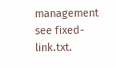management see fixed-link.txt.